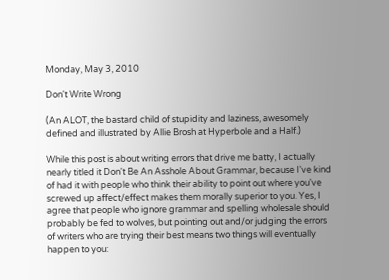Monday, May 3, 2010

Don't Write Wrong

(An ALOT, the bastard child of stupidity and laziness, awesomely defined and illustrated by Allie Brosh at Hyperbole and a Half.)

While this post is about writing errors that drive me batty, I actually nearly titled it Don't Be An Asshole About Grammar, because I've kind of had it with people who think their ability to point out where you've screwed up affect/effect makes them morally superior to you. Yes, I agree that people who ignore grammar and spelling wholesale should probably be fed to wolves, but pointing out and/or judging the errors of writers who are trying their best means two things will eventually happen to you: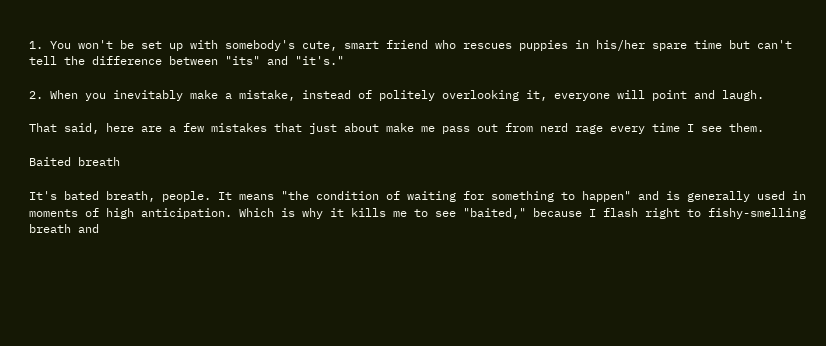1. You won't be set up with somebody's cute, smart friend who rescues puppies in his/her spare time but can't tell the difference between "its" and "it's."

2. When you inevitably make a mistake, instead of politely overlooking it, everyone will point and laugh.

That said, here are a few mistakes that just about make me pass out from nerd rage every time I see them.

Baited breath

It's bated breath, people. It means "the condition of waiting for something to happen" and is generally used in moments of high anticipation. Which is why it kills me to see "baited," because I flash right to fishy-smelling breath and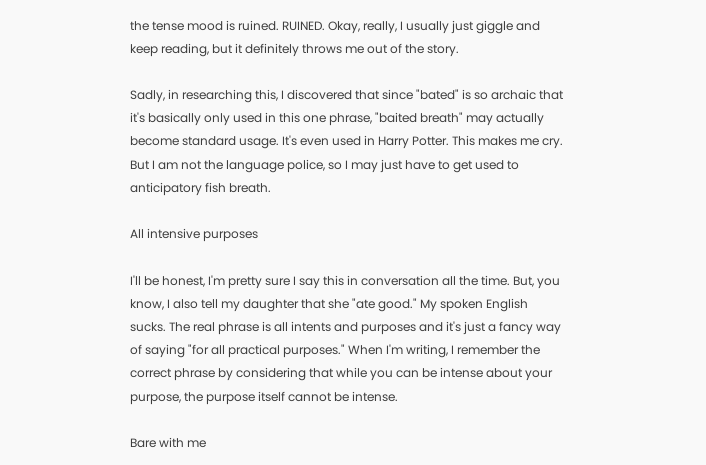the tense mood is ruined. RUINED. Okay, really, I usually just giggle and keep reading, but it definitely throws me out of the story.

Sadly, in researching this, I discovered that since "bated" is so archaic that it's basically only used in this one phrase, "baited breath" may actually become standard usage. It's even used in Harry Potter. This makes me cry. But I am not the language police, so I may just have to get used to anticipatory fish breath.

All intensive purposes

I'll be honest, I'm pretty sure I say this in conversation all the time. But, you know, I also tell my daughter that she "ate good." My spoken English sucks. The real phrase is all intents and purposes and it's just a fancy way of saying "for all practical purposes." When I'm writing, I remember the correct phrase by considering that while you can be intense about your purpose, the purpose itself cannot be intense.

Bare with me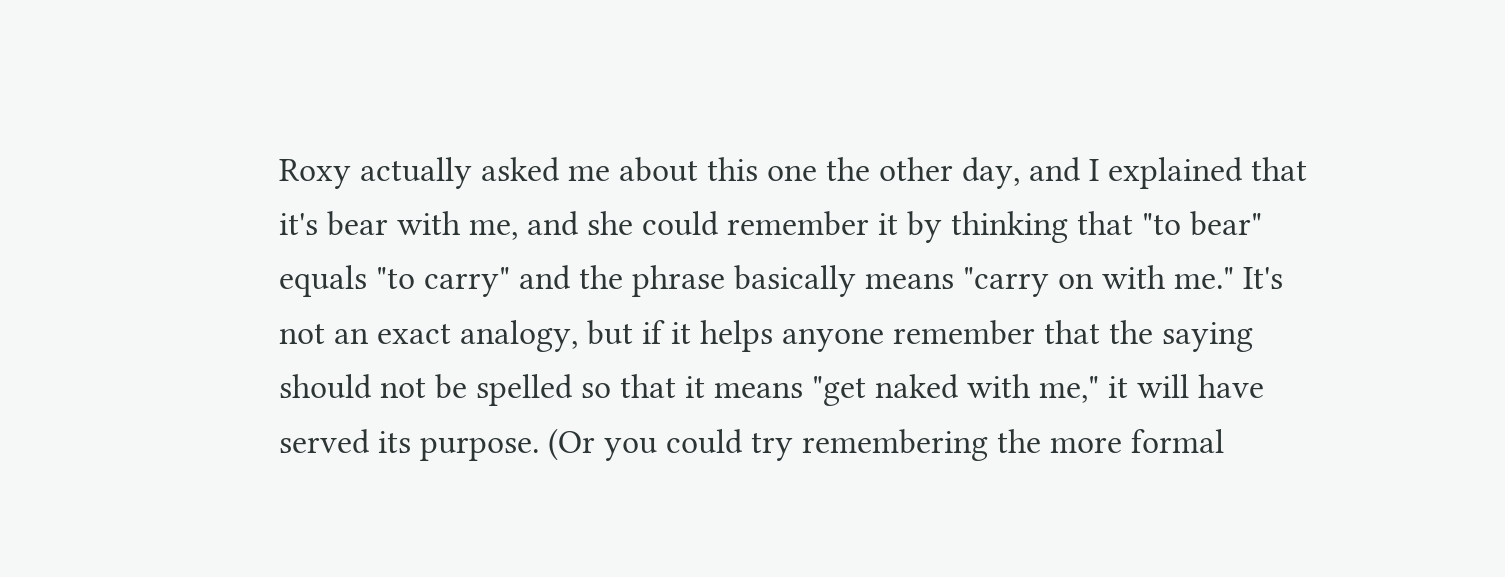Roxy actually asked me about this one the other day, and I explained that it's bear with me, and she could remember it by thinking that "to bear" equals "to carry" and the phrase basically means "carry on with me." It's not an exact analogy, but if it helps anyone remember that the saying should not be spelled so that it means "get naked with me," it will have served its purpose. (Or you could try remembering the more formal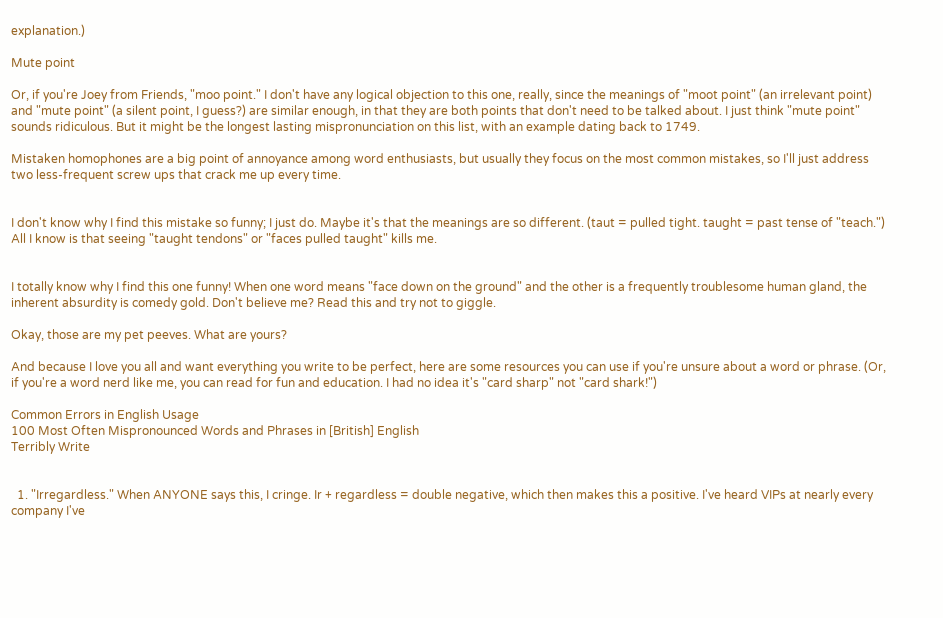explanation.)

Mute point

Or, if you're Joey from Friends, "moo point." I don't have any logical objection to this one, really, since the meanings of "moot point" (an irrelevant point) and "mute point" (a silent point, I guess?) are similar enough, in that they are both points that don't need to be talked about. I just think "mute point" sounds ridiculous. But it might be the longest lasting mispronunciation on this list, with an example dating back to 1749.

Mistaken homophones are a big point of annoyance among word enthusiasts, but usually they focus on the most common mistakes, so I'll just address two less-frequent screw ups that crack me up every time.


I don't know why I find this mistake so funny; I just do. Maybe it's that the meanings are so different. (taut = pulled tight. taught = past tense of "teach.") All I know is that seeing "taught tendons" or "faces pulled taught" kills me.


I totally know why I find this one funny! When one word means "face down on the ground" and the other is a frequently troublesome human gland, the inherent absurdity is comedy gold. Don't believe me? Read this and try not to giggle.

Okay, those are my pet peeves. What are yours?

And because I love you all and want everything you write to be perfect, here are some resources you can use if you're unsure about a word or phrase. (Or, if you're a word nerd like me, you can read for fun and education. I had no idea it's "card sharp" not "card shark!")

Common Errors in English Usage
100 Most Often Mispronounced Words and Phrases in [British] English
Terribly Write


  1. "Irregardless." When ANYONE says this, I cringe. Ir + regardless = double negative, which then makes this a positive. I've heard VIPs at nearly every company I've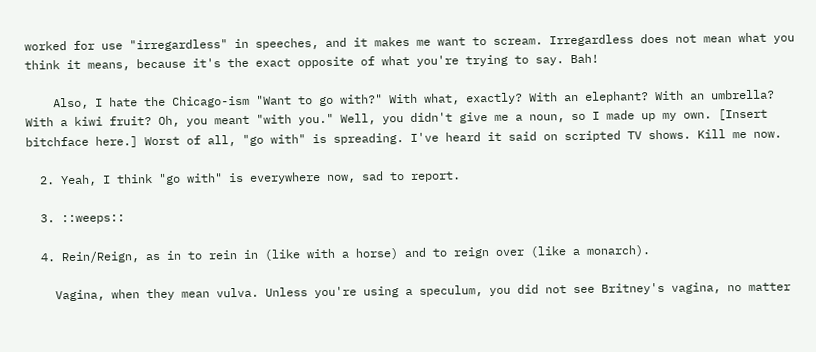worked for use "irregardless" in speeches, and it makes me want to scream. Irregardless does not mean what you think it means, because it's the exact opposite of what you're trying to say. Bah!

    Also, I hate the Chicago-ism "Want to go with?" With what, exactly? With an elephant? With an umbrella? With a kiwi fruit? Oh, you meant "with you." Well, you didn't give me a noun, so I made up my own. [Insert bitchface here.] Worst of all, "go with" is spreading. I've heard it said on scripted TV shows. Kill me now.

  2. Yeah, I think "go with" is everywhere now, sad to report.

  3. ::weeps::

  4. Rein/Reign, as in to rein in (like with a horse) and to reign over (like a monarch).

    Vagina, when they mean vulva. Unless you're using a speculum, you did not see Britney's vagina, no matter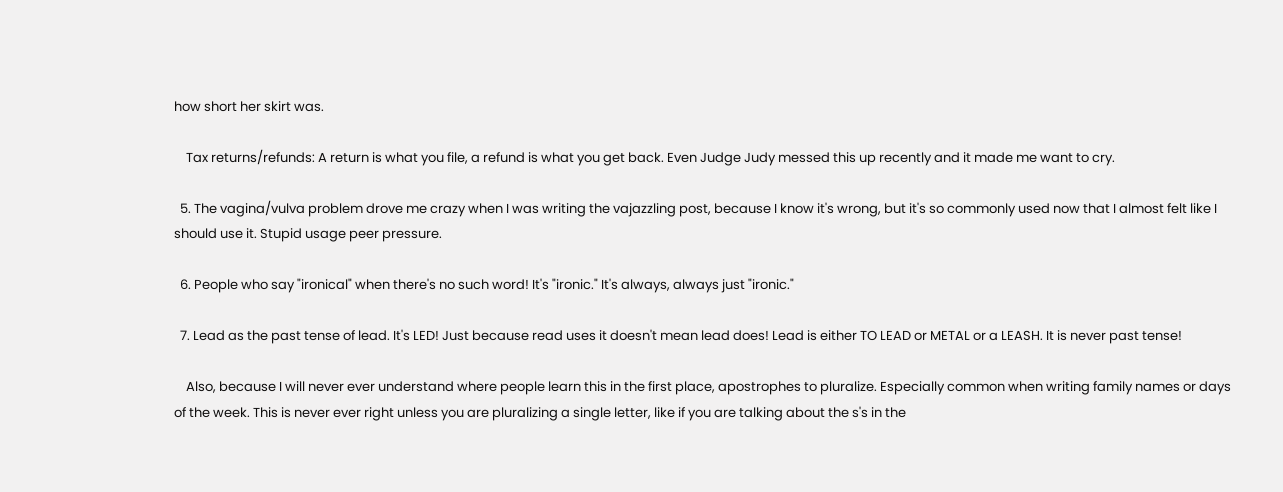how short her skirt was.

    Tax returns/refunds: A return is what you file, a refund is what you get back. Even Judge Judy messed this up recently and it made me want to cry.

  5. The vagina/vulva problem drove me crazy when I was writing the vajazzling post, because I know it's wrong, but it's so commonly used now that I almost felt like I should use it. Stupid usage peer pressure.

  6. People who say "ironical" when there's no such word! It's "ironic." It's always, always just "ironic."

  7. Lead as the past tense of lead. It's LED! Just because read uses it doesn't mean lead does! Lead is either TO LEAD or METAL or a LEASH. It is never past tense!

    Also, because I will never ever understand where people learn this in the first place, apostrophes to pluralize. Especially common when writing family names or days of the week. This is never ever right unless you are pluralizing a single letter, like if you are talking about the s's in the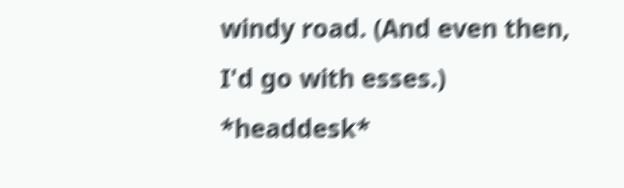windy road. (And even then, I'd go with esses.) *headdesk*